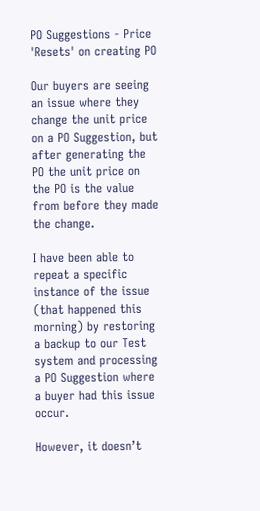PO Suggestions - Price 'Resets' on creating PO

Our buyers are seeing an issue where they change the unit price on a PO Suggestion, but after generating the PO the unit price on the PO is the value from before they made the change.

I have been able to repeat a specific instance of the issue (that happened this morning) by restoring a backup to our Test system and processing a PO Suggestion where a buyer had this issue occur.

However, it doesn’t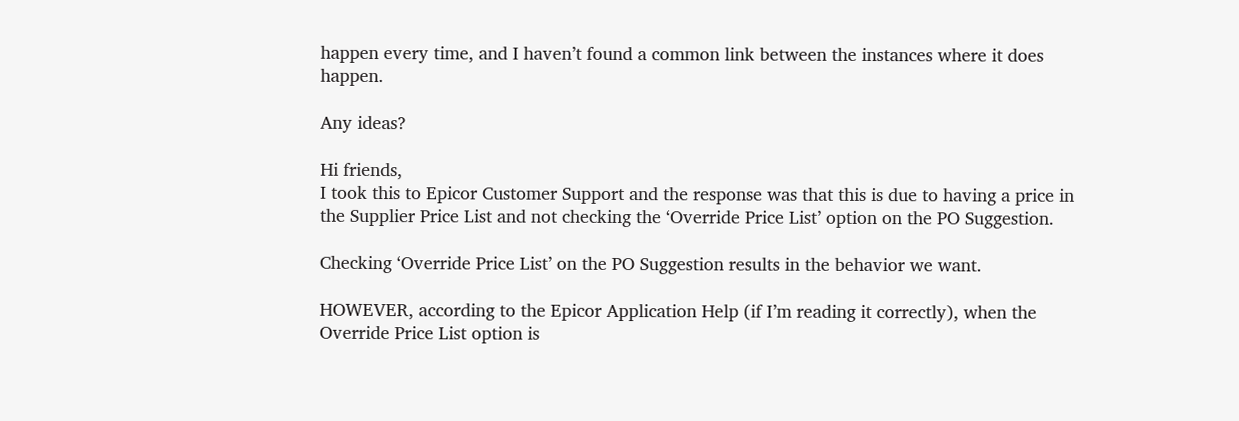happen every time, and I haven’t found a common link between the instances where it does happen.

Any ideas?

Hi friends,
I took this to Epicor Customer Support and the response was that this is due to having a price in the Supplier Price List and not checking the ‘Override Price List’ option on the PO Suggestion.

Checking ‘Override Price List’ on the PO Suggestion results in the behavior we want.

HOWEVER, according to the Epicor Application Help (if I’m reading it correctly), when the Override Price List option is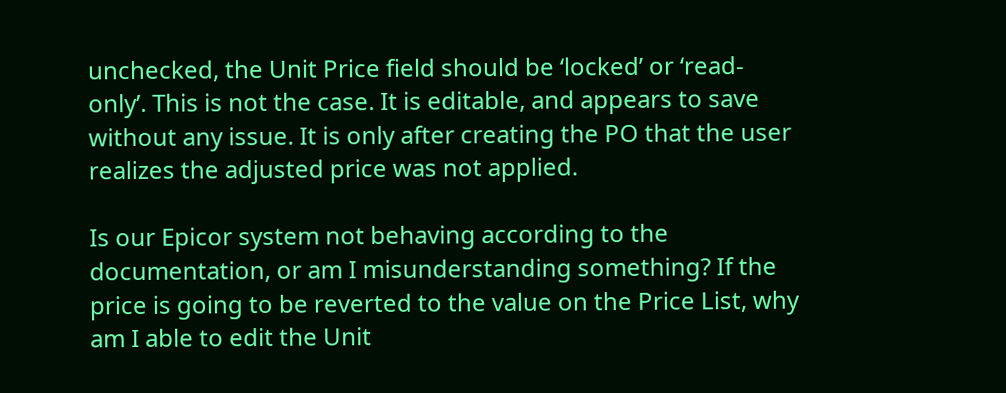unchecked, the Unit Price field should be ‘locked’ or ‘read-only’. This is not the case. It is editable, and appears to save without any issue. It is only after creating the PO that the user realizes the adjusted price was not applied.

Is our Epicor system not behaving according to the documentation, or am I misunderstanding something? If the price is going to be reverted to the value on the Price List, why am I able to edit the Unit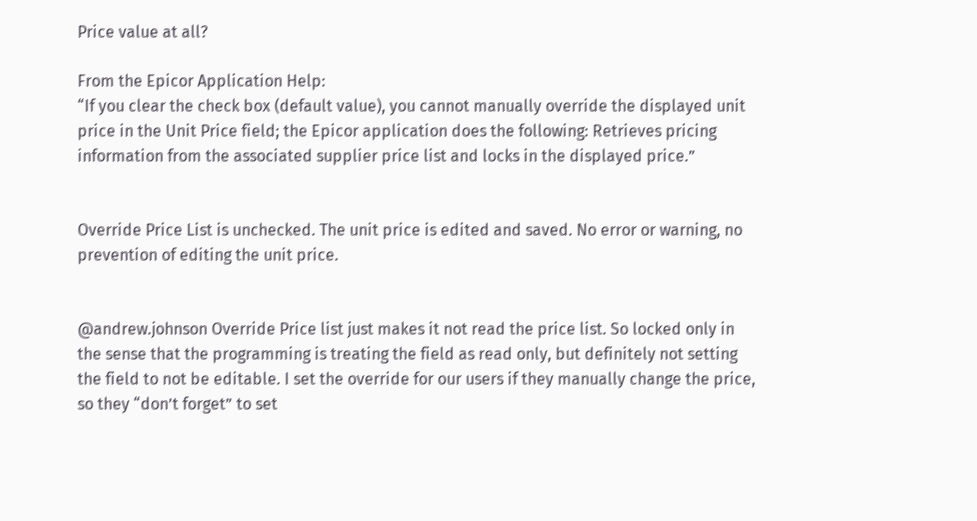Price value at all?

From the Epicor Application Help:
“If you clear the check box (default value), you cannot manually override the displayed unit price in the Unit Price field; the Epicor application does the following: Retrieves pricing information from the associated supplier price list and locks in the displayed price.”


Override Price List is unchecked. The unit price is edited and saved. No error or warning, no prevention of editing the unit price.


@andrew.johnson Override Price list just makes it not read the price list. So locked only in the sense that the programming is treating the field as read only, but definitely not setting the field to not be editable. I set the override for our users if they manually change the price, so they “don’t forget” to set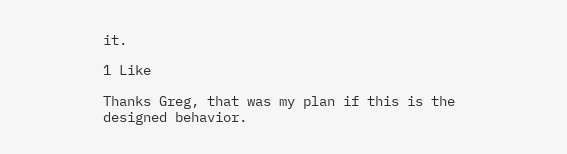it.

1 Like

Thanks Greg, that was my plan if this is the designed behavior.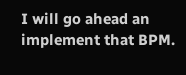I will go ahead an implement that BPM.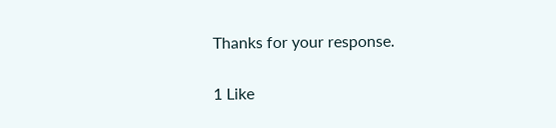Thanks for your response.

1 Like